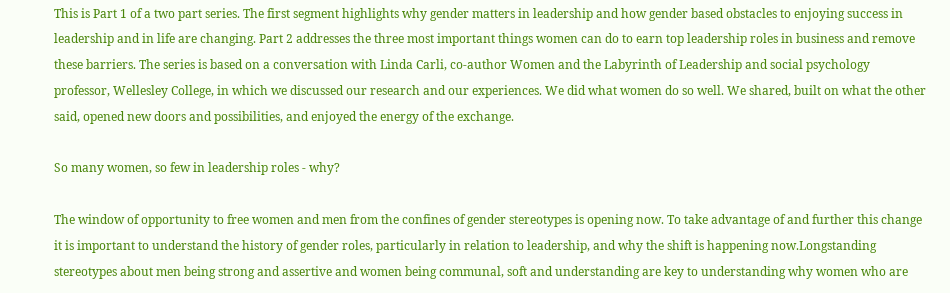This is Part 1 of a two part series. The first segment highlights why gender matters in leadership and how gender based obstacles to enjoying success in leadership and in life are changing. Part 2 addresses the three most important things women can do to earn top leadership roles in business and remove these barriers. The series is based on a conversation with Linda Carli, co-author Women and the Labyrinth of Leadership and social psychology professor, Wellesley College, in which we discussed our research and our experiences. We did what women do so well. We shared, built on what the other said, opened new doors and possibilities, and enjoyed the energy of the exchange.

So many women, so few in leadership roles - why?

The window of opportunity to free women and men from the confines of gender stereotypes is opening now. To take advantage of and further this change it is important to understand the history of gender roles, particularly in relation to leadership, and why the shift is happening now.Longstanding stereotypes about men being strong and assertive and women being communal, soft and understanding are key to understanding why women who are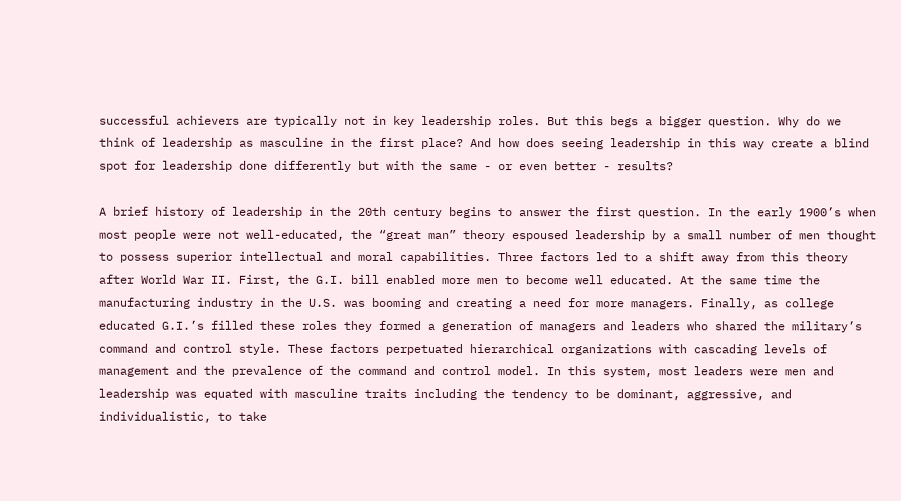successful achievers are typically not in key leadership roles. But this begs a bigger question. Why do we think of leadership as masculine in the first place? And how does seeing leadership in this way create a blind spot for leadership done differently but with the same - or even better - results?

A brief history of leadership in the 20th century begins to answer the first question. In the early 1900’s when most people were not well-educated, the “great man” theory espoused leadership by a small number of men thought to possess superior intellectual and moral capabilities. Three factors led to a shift away from this theory after World War II. First, the G.I. bill enabled more men to become well educated. At the same time the manufacturing industry in the U.S. was booming and creating a need for more managers. Finally, as college educated G.I.’s filled these roles they formed a generation of managers and leaders who shared the military’s command and control style. These factors perpetuated hierarchical organizations with cascading levels of management and the prevalence of the command and control model. In this system, most leaders were men and leadership was equated with masculine traits including the tendency to be dominant, aggressive, and individualistic, to take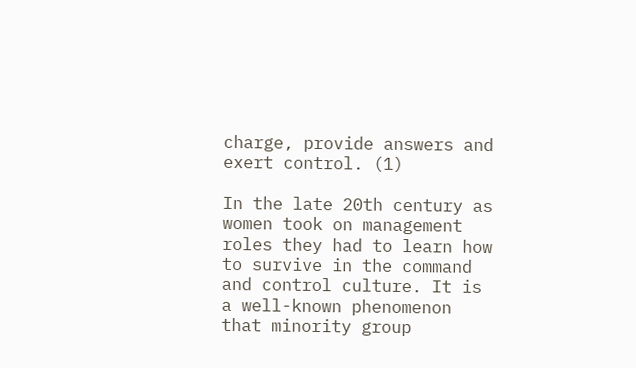charge, provide answers and exert control. (1)

In the late 20th century as women took on management roles they had to learn how to survive in the command and control culture. It is a well-known phenomenon that minority group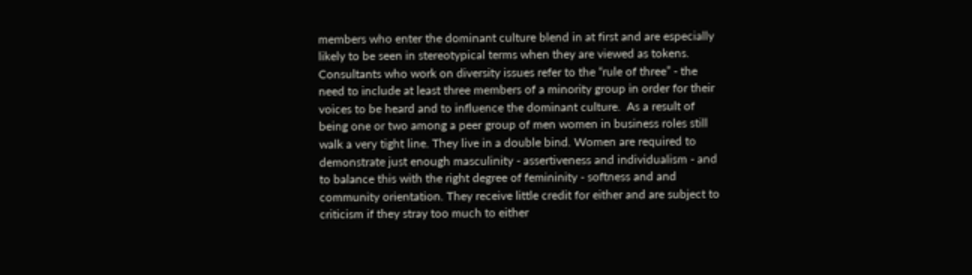members who enter the dominant culture blend in at first and are especially likely to be seen in stereotypical terms when they are viewed as tokens. Consultants who work on diversity issues refer to the “rule of three” - the need to include at least three members of a minority group in order for their voices to be heard and to influence the dominant culture.  As a result of being one or two among a peer group of men women in business roles still walk a very tight line. They live in a double bind. Women are required to demonstrate just enough masculinity - assertiveness and individualism - and to balance this with the right degree of femininity - softness and and community orientation. They receive little credit for either and are subject to criticism if they stray too much to either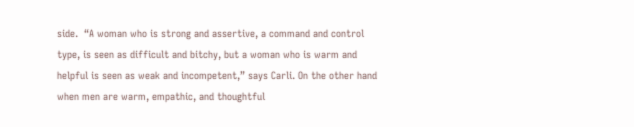side.  “A woman who is strong and assertive, a command and control type, is seen as difficult and bitchy, but a woman who is warm and helpful is seen as weak and incompetent,” says Carli. On the other hand when men are warm, empathic, and thoughtful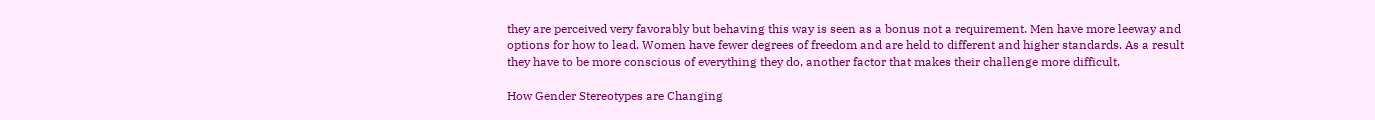they are perceived very favorably but behaving this way is seen as a bonus not a requirement. Men have more leeway and options for how to lead. Women have fewer degrees of freedom and are held to different and higher standards. As a result they have to be more conscious of everything they do, another factor that makes their challenge more difficult.

How Gender Stereotypes are Changing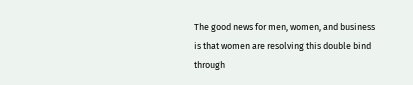The good news for men, women, and business is that women are resolving this double bind through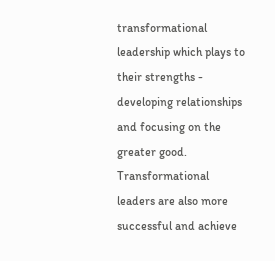transformational leadership which plays to their strengths - developing relationships and focusing on the greater good. Transformational leaders are also more successful and achieve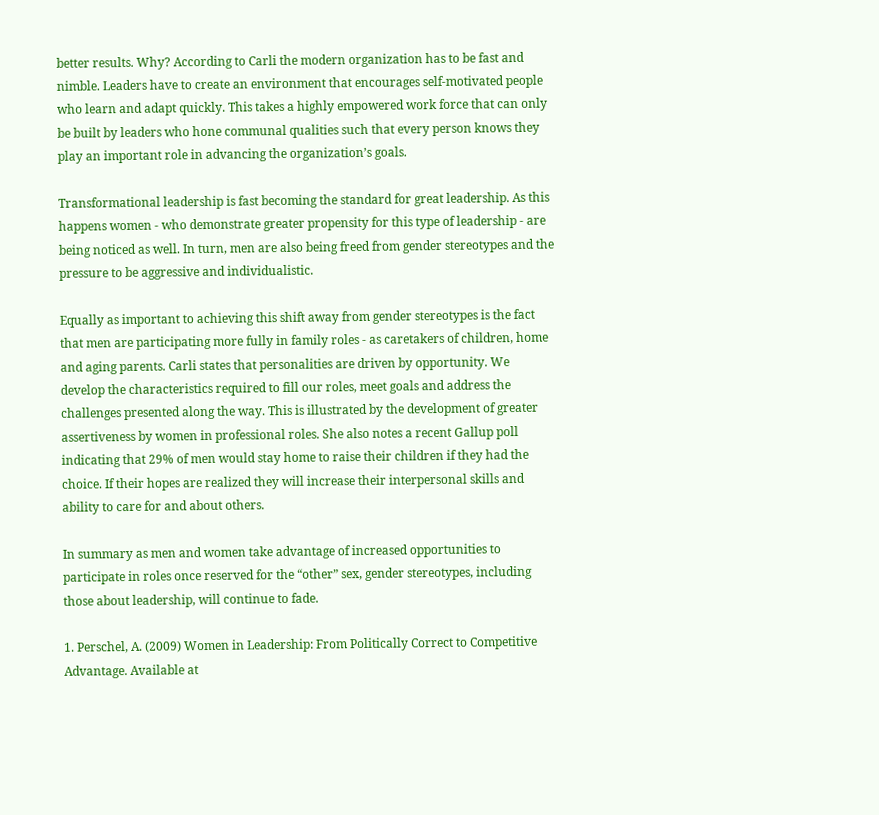better results. Why? According to Carli the modern organization has to be fast and nimble. Leaders have to create an environment that encourages self-motivated people who learn and adapt quickly. This takes a highly empowered work force that can only be built by leaders who hone communal qualities such that every person knows they play an important role in advancing the organization’s goals.

Transformational leadership is fast becoming the standard for great leadership. As this happens women - who demonstrate greater propensity for this type of leadership - are being noticed as well. In turn, men are also being freed from gender stereotypes and the pressure to be aggressive and individualistic.

Equally as important to achieving this shift away from gender stereotypes is the fact that men are participating more fully in family roles - as caretakers of children, home and aging parents. Carli states that personalities are driven by opportunity. We develop the characteristics required to fill our roles, meet goals and address the challenges presented along the way. This is illustrated by the development of greater assertiveness by women in professional roles. She also notes a recent Gallup poll indicating that 29% of men would stay home to raise their children if they had the choice. If their hopes are realized they will increase their interpersonal skills and ability to care for and about others.

In summary as men and women take advantage of increased opportunities to participate in roles once reserved for the “other” sex, gender stereotypes, including those about leadership, will continue to fade.

1. Perschel, A. (2009) Women in Leadership: From Politically Correct to Competitive Advantage. Available at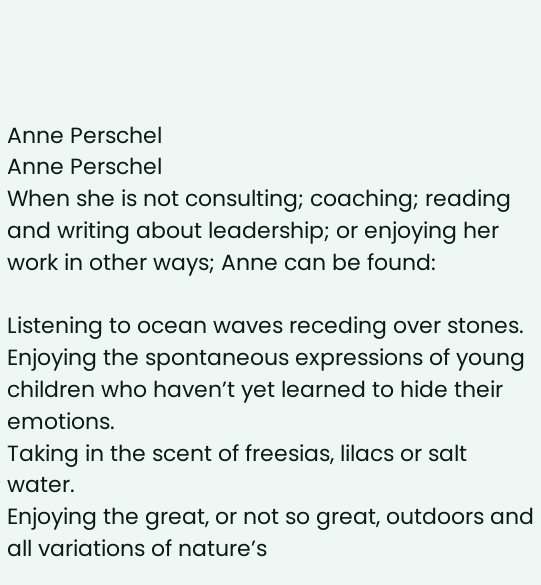Anne Perschel
Anne Perschel
When she is not consulting; coaching; reading and writing about leadership; or enjoying her work in other ways; Anne can be found:

Listening to ocean waves receding over stones.
Enjoying the spontaneous expressions of young children who haven’t yet learned to hide their emotions.
Taking in the scent of freesias, lilacs or salt water.
Enjoying the great, or not so great, outdoors and all variations of nature’s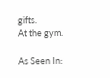gifts.
At the gym.

As Seen In: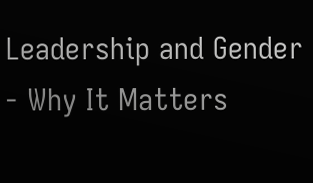Leadership and Gender - Why It Matters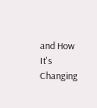and How It's Changing